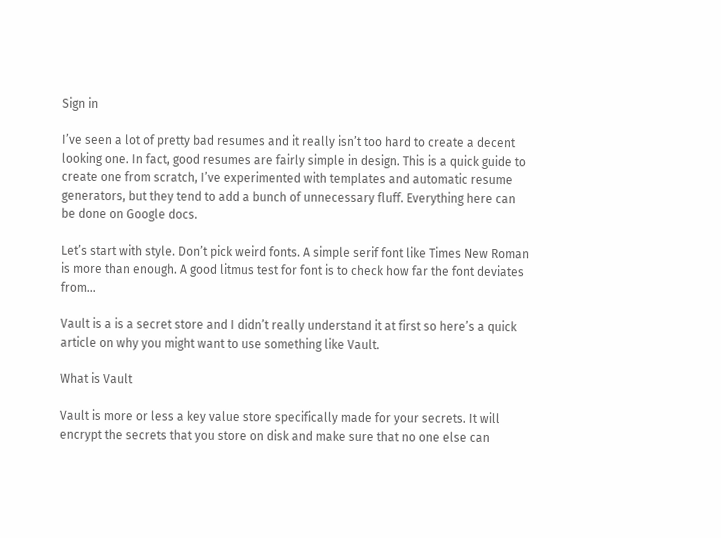Sign in

I’ve seen a lot of pretty bad resumes and it really isn’t too hard to create a decent looking one. In fact, good resumes are fairly simple in design. This is a quick guide to create one from scratch, I’ve experimented with templates and automatic resume generators, but they tend to add a bunch of unnecessary fluff. Everything here can be done on Google docs.

Let’s start with style. Don’t pick weird fonts. A simple serif font like Times New Roman is more than enough. A good litmus test for font is to check how far the font deviates from…

Vault is a is a secret store and I didn’t really understand it at first so here’s a quick article on why you might want to use something like Vault.

What is Vault

Vault is more or less a key value store specifically made for your secrets. It will encrypt the secrets that you store on disk and make sure that no one else can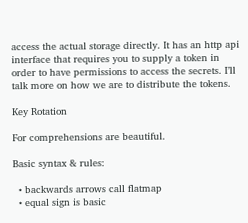access the actual storage directly. It has an http api interface that requires you to supply a token in order to have permissions to access the secrets. I’ll talk more on how we are to distribute the tokens.

Key Rotation

For comprehensions are beautiful.

Basic syntax & rules:

  • backwards arrows call flatmap
  • equal sign is basic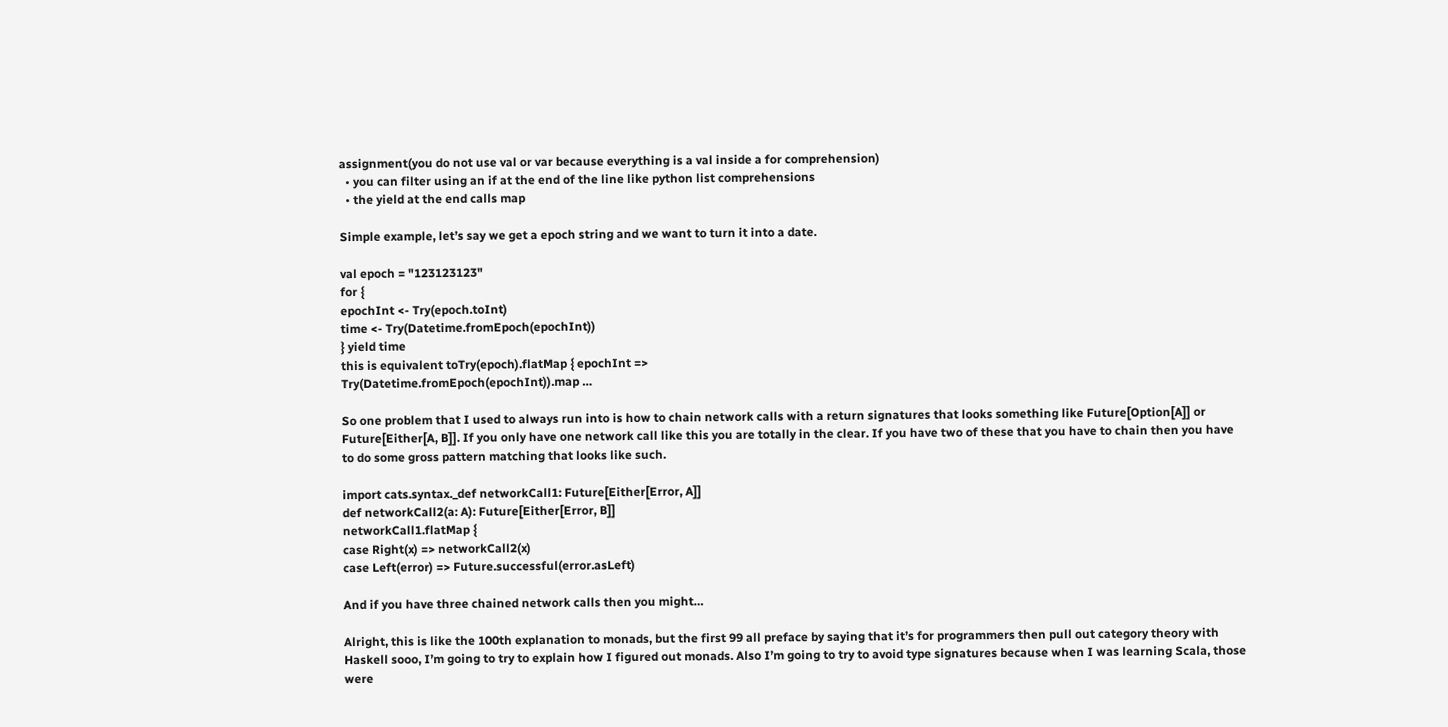assignment(you do not use val or var because everything is a val inside a for comprehension)
  • you can filter using an if at the end of the line like python list comprehensions
  • the yield at the end calls map

Simple example, let’s say we get a epoch string and we want to turn it into a date.

val epoch = "123123123"
for {
epochInt <- Try(epoch.toInt)
time <- Try(Datetime.fromEpoch(epochInt))
} yield time
this is equivalent toTry(epoch).flatMap { epochInt =>
Try(Datetime.fromEpoch(epochInt)).map …

So one problem that I used to always run into is how to chain network calls with a return signatures that looks something like Future[Option[A]] or Future[Either[A, B]]. If you only have one network call like this you are totally in the clear. If you have two of these that you have to chain then you have to do some gross pattern matching that looks like such.

import cats.syntax._def networkCall1: Future[Either[Error, A]]
def networkCall2(a: A): Future[Either[Error, B]]
networkCall1.flatMap {
case Right(x) => networkCall2(x)
case Left(error) => Future.successful(error.asLeft)

And if you have three chained network calls then you might…

Alright, this is like the 100th explanation to monads, but the first 99 all preface by saying that it’s for programmers then pull out category theory with Haskell sooo, I’m going to try to explain how I figured out monads. Also I’m going to try to avoid type signatures because when I was learning Scala, those were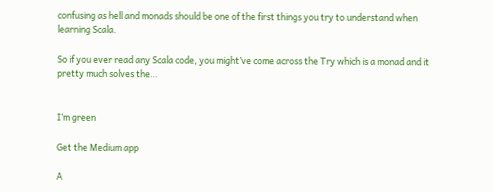confusing as hell and monads should be one of the first things you try to understand when learning Scala.

So if you ever read any Scala code, you might’ve come across the Try which is a monad and it pretty much solves the…


I’m green

Get the Medium app

A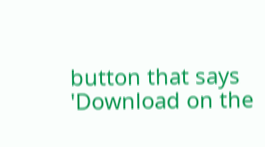button that says 'Download on the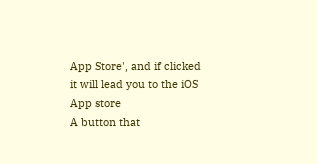App Store', and if clicked it will lead you to the iOS App store
A button that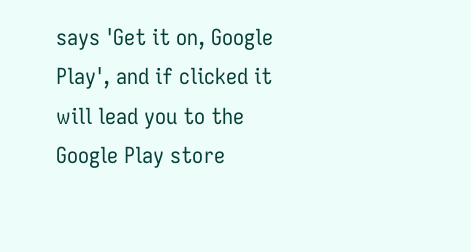says 'Get it on, Google Play', and if clicked it will lead you to the Google Play store